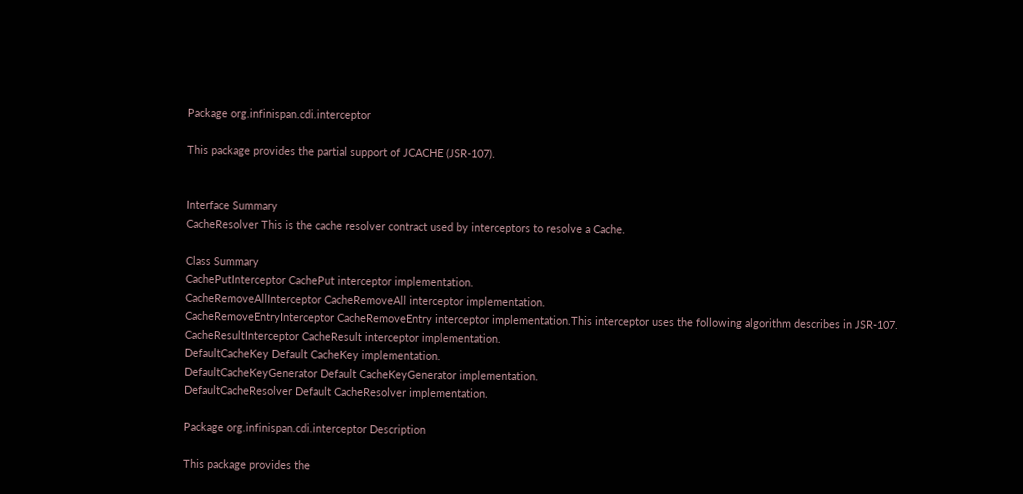Package org.infinispan.cdi.interceptor

This package provides the partial support of JCACHE (JSR-107).


Interface Summary
CacheResolver This is the cache resolver contract used by interceptors to resolve a Cache.

Class Summary
CachePutInterceptor CachePut interceptor implementation.
CacheRemoveAllInterceptor CacheRemoveAll interceptor implementation.
CacheRemoveEntryInterceptor CacheRemoveEntry interceptor implementation.This interceptor uses the following algorithm describes in JSR-107.
CacheResultInterceptor CacheResult interceptor implementation.
DefaultCacheKey Default CacheKey implementation.
DefaultCacheKeyGenerator Default CacheKeyGenerator implementation.
DefaultCacheResolver Default CacheResolver implementation.

Package org.infinispan.cdi.interceptor Description

This package provides the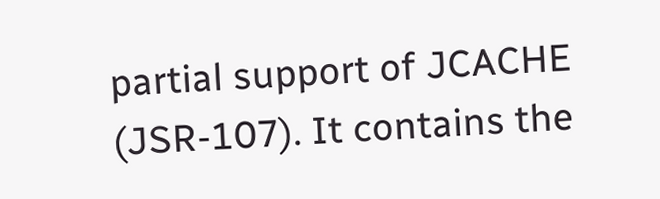partial support of JCACHE (JSR-107). It contains the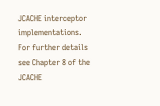JCACHE interceptor implementations. For further details see Chapter 8 of the JCACHE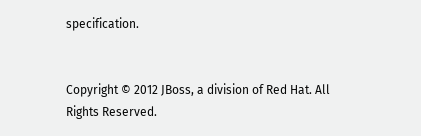specification.


Copyright © 2012 JBoss, a division of Red Hat. All Rights Reserved.